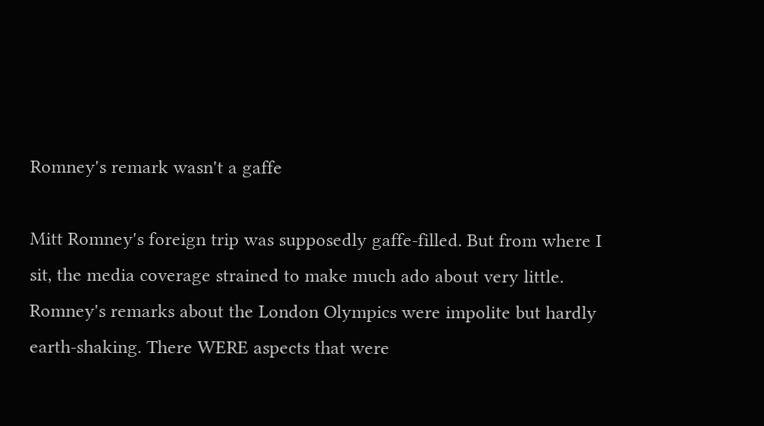Romney's remark wasn't a gaffe

Mitt Romney's foreign trip was supposedly gaffe-filled. But from where I sit, the media coverage strained to make much ado about very little. Romney's remarks about the London Olympics were impolite but hardly earth-shaking. There WERE aspects that were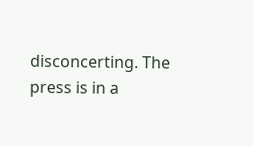disconcerting. The press is in a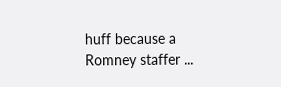huff because a Romney staffer ...